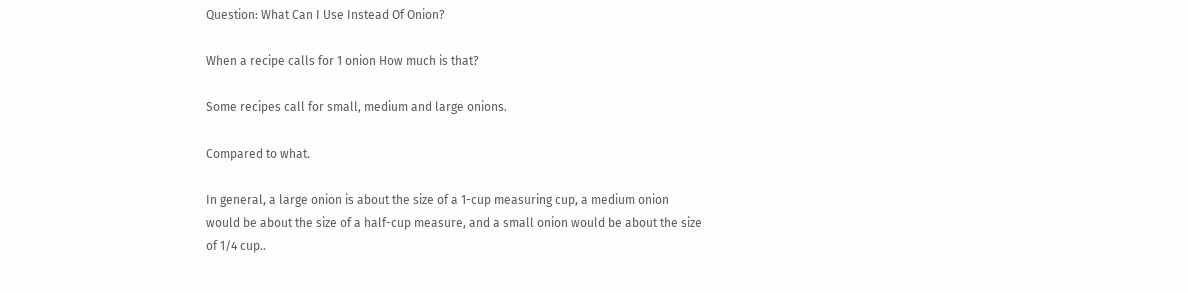Question: What Can I Use Instead Of Onion?

When a recipe calls for 1 onion How much is that?

Some recipes call for small, medium and large onions.

Compared to what.

In general, a large onion is about the size of a 1-cup measuring cup, a medium onion would be about the size of a half-cup measure, and a small onion would be about the size of 1/4 cup..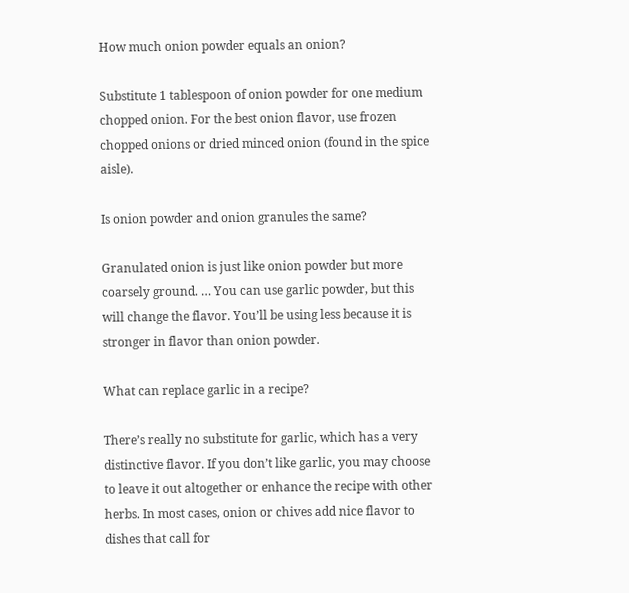How much onion powder equals an onion?

Substitute 1 tablespoon of onion powder for one medium chopped onion. For the best onion flavor, use frozen chopped onions or dried minced onion (found in the spice aisle).

Is onion powder and onion granules the same?

Granulated onion is just like onion powder but more coarsely ground. … You can use garlic powder, but this will change the flavor. You’ll be using less because it is stronger in flavor than onion powder.

What can replace garlic in a recipe?

There’s really no substitute for garlic, which has a very distinctive flavor. If you don’t like garlic, you may choose to leave it out altogether or enhance the recipe with other herbs. In most cases, onion or chives add nice flavor to dishes that call for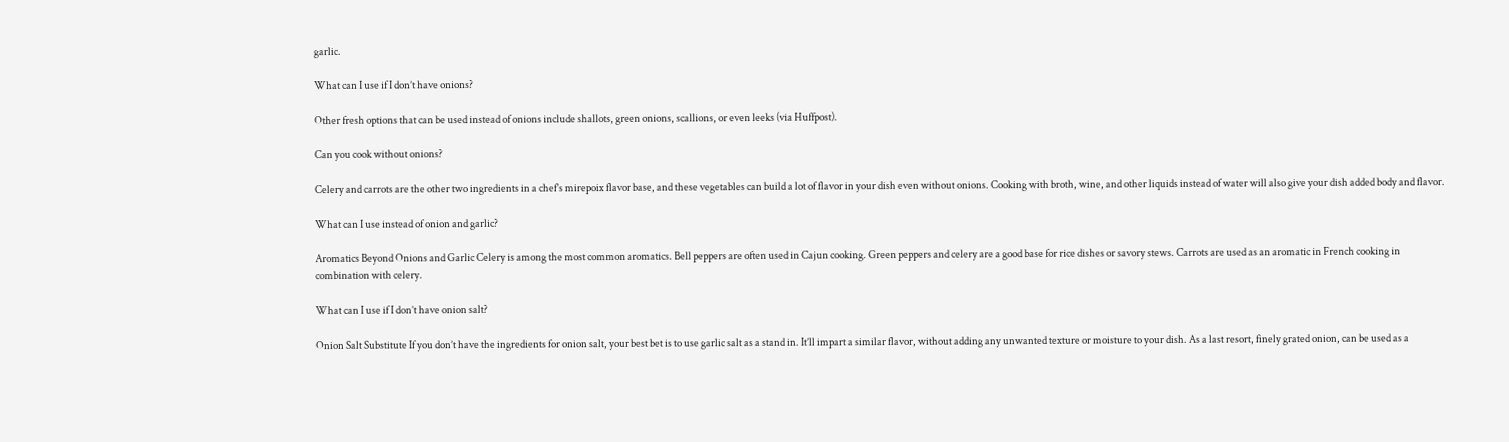garlic.

What can I use if I don’t have onions?

Other fresh options that can be used instead of onions include shallots, green onions, scallions, or even leeks (via Huffpost).

Can you cook without onions?

Celery and carrots are the other two ingredients in a chef’s mirepoix flavor base, and these vegetables can build a lot of flavor in your dish even without onions. Cooking with broth, wine, and other liquids instead of water will also give your dish added body and flavor.

What can I use instead of onion and garlic?

Aromatics Beyond Onions and Garlic Celery is among the most common aromatics. Bell peppers are often used in Cajun cooking. Green peppers and celery are a good base for rice dishes or savory stews. Carrots are used as an aromatic in French cooking in combination with celery.

What can I use if I don’t have onion salt?

Onion Salt Substitute If you don’t have the ingredients for onion salt, your best bet is to use garlic salt as a stand in. It’ll impart a similar flavor, without adding any unwanted texture or moisture to your dish. As a last resort, finely grated onion, can be used as a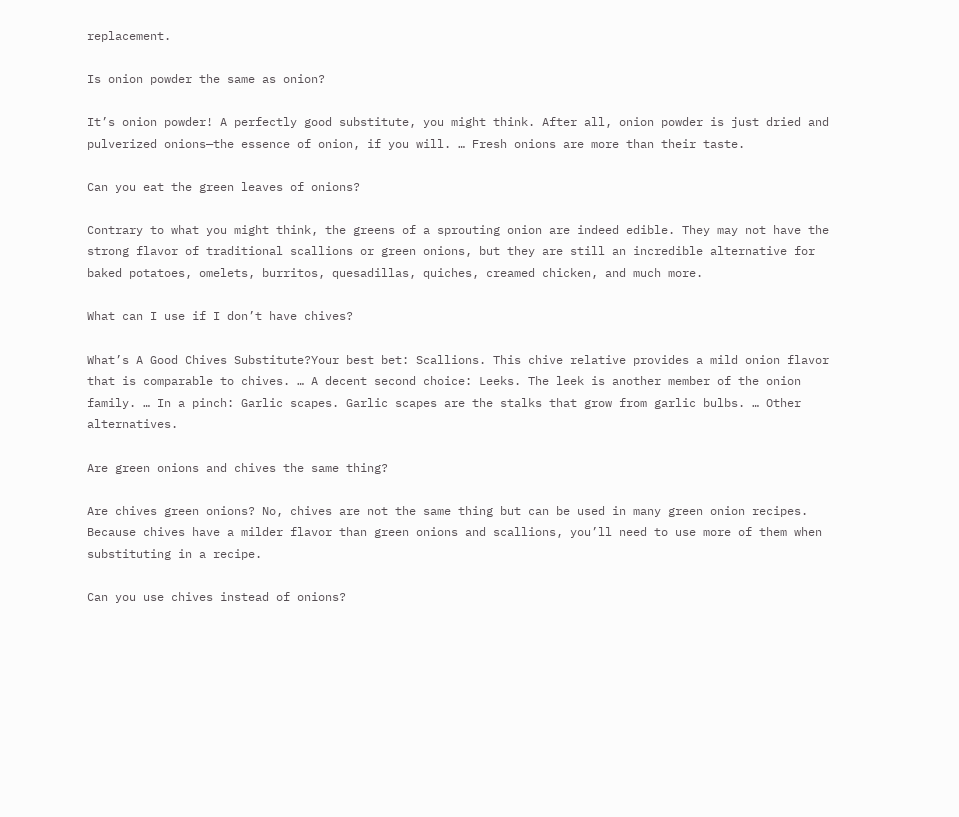replacement.

Is onion powder the same as onion?

It’s onion powder! A perfectly good substitute, you might think. After all, onion powder is just dried and pulverized onions—the essence of onion, if you will. … Fresh onions are more than their taste.

Can you eat the green leaves of onions?

Contrary to what you might think, the greens of a sprouting onion are indeed edible. They may not have the strong flavor of traditional scallions or green onions, but they are still an incredible alternative for baked potatoes, omelets, burritos, quesadillas, quiches, creamed chicken, and much more.

What can I use if I don’t have chives?

What’s A Good Chives Substitute?Your best bet: Scallions. This chive relative provides a mild onion flavor that is comparable to chives. … A decent second choice: Leeks. The leek is another member of the onion family. … In a pinch: Garlic scapes. Garlic scapes are the stalks that grow from garlic bulbs. … Other alternatives.

Are green onions and chives the same thing?

Are chives green onions? No, chives are not the same thing but can be used in many green onion recipes. Because chives have a milder flavor than green onions and scallions, you’ll need to use more of them when substituting in a recipe.

Can you use chives instead of onions?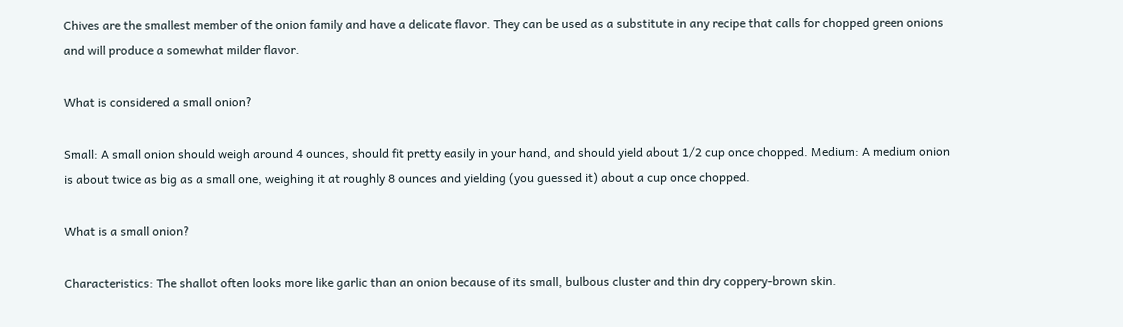Chives are the smallest member of the onion family and have a delicate flavor. They can be used as a substitute in any recipe that calls for chopped green onions and will produce a somewhat milder flavor.

What is considered a small onion?

Small: A small onion should weigh around 4 ounces, should fit pretty easily in your hand, and should yield about 1/2 cup once chopped. Medium: A medium onion is about twice as big as a small one, weighing it at roughly 8 ounces and yielding (you guessed it) about a cup once chopped.

What is a small onion?

Characteristics: The shallot often looks more like garlic than an onion because of its small, bulbous cluster and thin dry coppery-brown skin.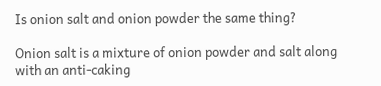Is onion salt and onion powder the same thing?

Onion salt is a mixture of onion powder and salt along with an anti-caking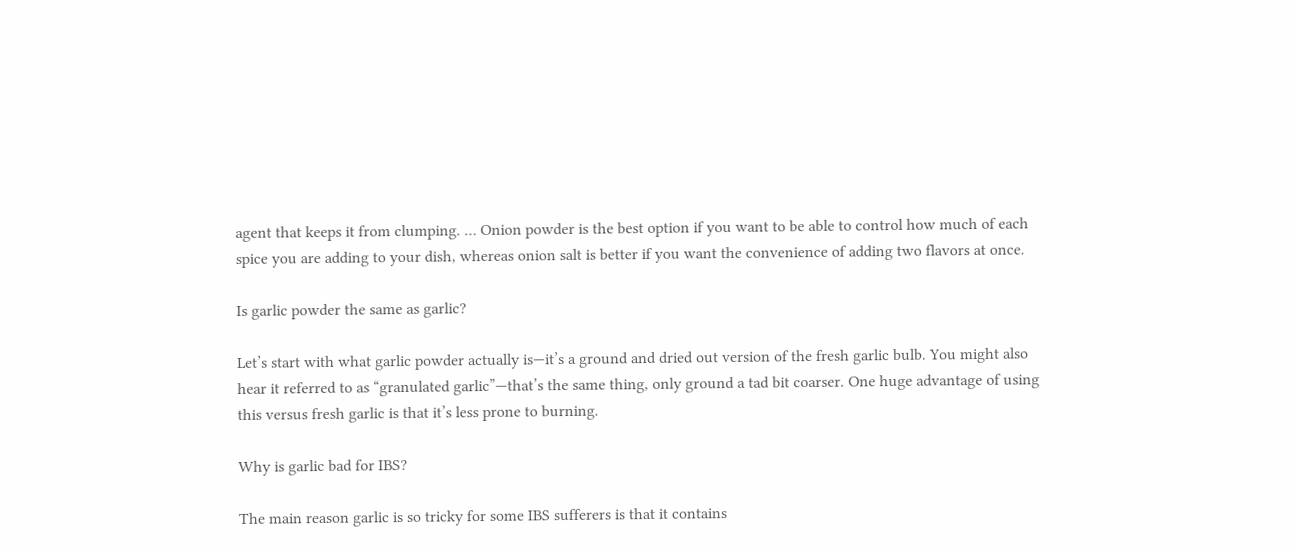agent that keeps it from clumping. … Onion powder is the best option if you want to be able to control how much of each spice you are adding to your dish, whereas onion salt is better if you want the convenience of adding two flavors at once.

Is garlic powder the same as garlic?

Let’s start with what garlic powder actually is—it’s a ground and dried out version of the fresh garlic bulb. You might also hear it referred to as “granulated garlic”—that’s the same thing, only ground a tad bit coarser. One huge advantage of using this versus fresh garlic is that it’s less prone to burning.

Why is garlic bad for IBS?

The main reason garlic is so tricky for some IBS sufferers is that it contains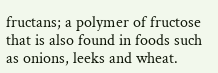fructans; a polymer of fructose that is also found in foods such as onions, leeks and wheat.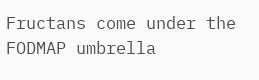Fructans come under the FODMAP umbrella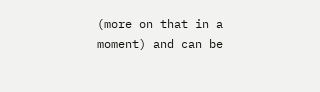(more on that in a moment) and can be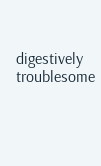digestively troublesome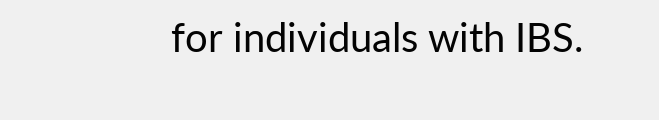for individuals with IBS.